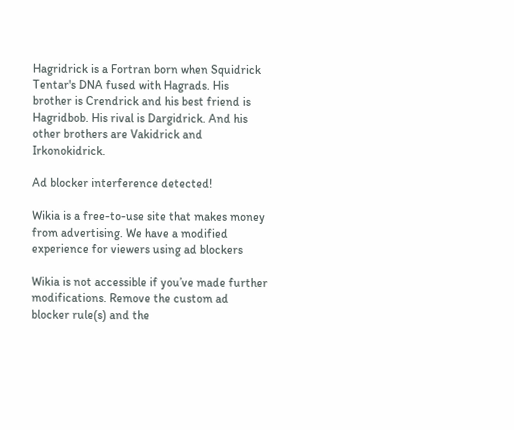Hagridrick is a Fortran born when Squidrick Tentar's DNA fused with Hagrads. His brother is Crendrick and his best friend is Hagridbob. His rival is Dargidrick. And his other brothers are Vakidrick and Irkonokidrick.

Ad blocker interference detected!

Wikia is a free-to-use site that makes money from advertising. We have a modified experience for viewers using ad blockers

Wikia is not accessible if you’ve made further modifications. Remove the custom ad blocker rule(s) and the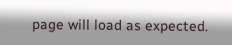page will load as expected.